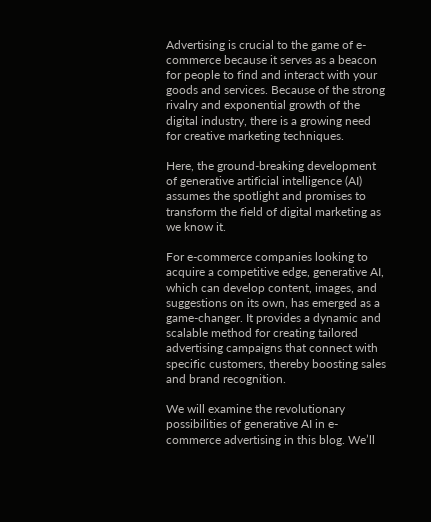Advertising is crucial to the game of e-commerce because it serves as a beacon for people to find and interact with your goods and services. Because of the strong rivalry and exponential growth of the digital industry, there is a growing need for creative marketing techniques.

Here, the ground-breaking development of generative artificial intelligence (AI) assumes the spotlight and promises to transform the field of digital marketing as we know it.

For e-commerce companies looking to acquire a competitive edge, generative AI, which can develop content, images, and suggestions on its own, has emerged as a game-changer. It provides a dynamic and scalable method for creating tailored advertising campaigns that connect with specific customers, thereby boosting sales and brand recognition.

We will examine the revolutionary possibilities of generative AI in e-commerce advertising in this blog. We’ll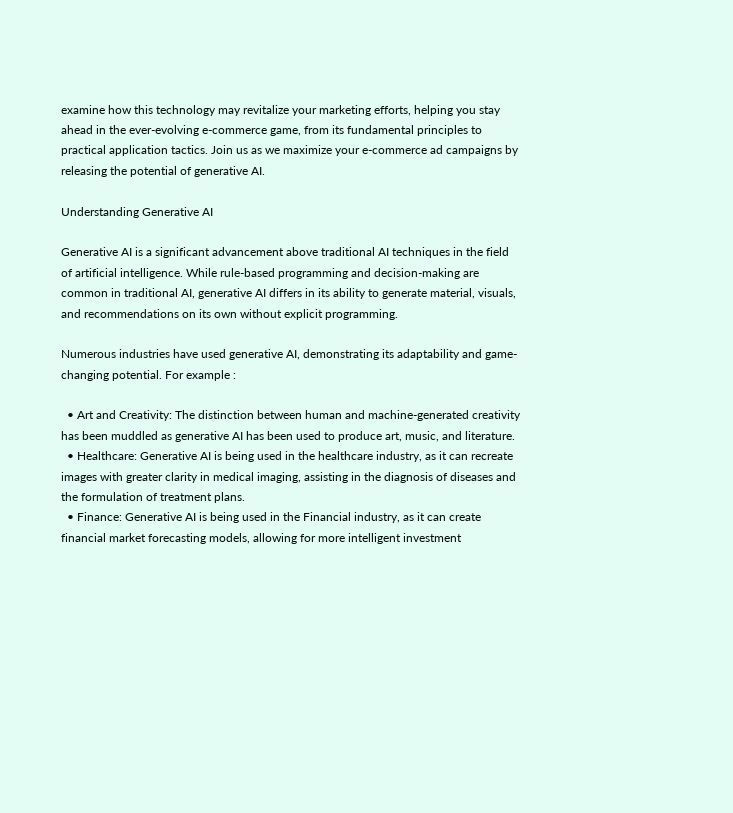examine how this technology may revitalize your marketing efforts, helping you stay ahead in the ever-evolving e-commerce game, from its fundamental principles to practical application tactics. Join us as we maximize your e-commerce ad campaigns by releasing the potential of generative AI.

Understanding Generative AI

Generative AI is a significant advancement above traditional AI techniques in the field of artificial intelligence. While rule-based programming and decision-making are common in traditional AI, generative AI differs in its ability to generate material, visuals, and recommendations on its own without explicit programming.

Numerous industries have used generative AI, demonstrating its adaptability and game-changing potential. For example :

  • Art and Creativity: The distinction between human and machine-generated creativity has been muddled as generative AI has been used to produce art, music, and literature.
  • Healthcare: Generative AI is being used in the healthcare industry, as it can recreate images with greater clarity in medical imaging, assisting in the diagnosis of diseases and the formulation of treatment plans.
  • Finance: Generative AI is being used in the Financial industry, as it can create financial market forecasting models, allowing for more intelligent investment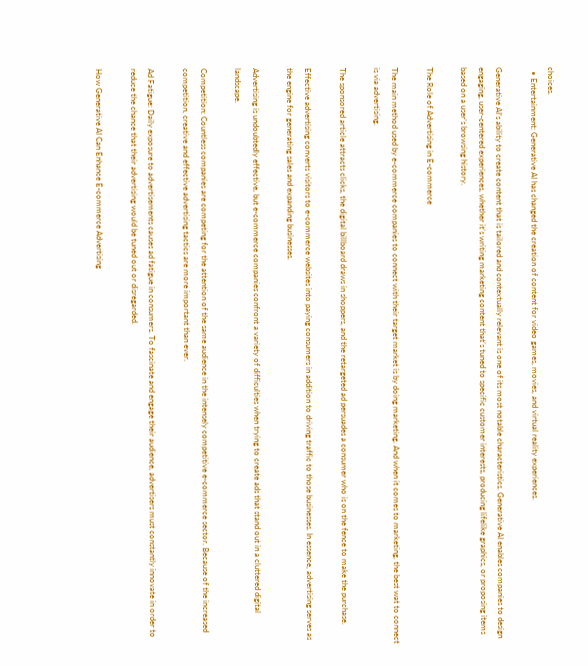choices.
  • Entertainment: Generative AI has changed the creation of content for video games, movies, and virtual reality experiences.

Generative AI’s ability to create content that is tailored and contextually relevant is one of its most notable characteristics. Generative AI enables companies to design engaging, user-centered experiences, whether it’s writing marketing content that’s tuned to specific customer interests, producing lifelike graphics, or proposing items based on a user’s browsing history.

The Role of Advertising in E-commerce

The main method used by e-commerce companies to connect with their target market is by doing marketing. And when it comes to marketing, the best wat to connect is via advertising.

The sponsored article attracts clicks, the digital billboard draws in shoppers, and the retargeted ad persuades a consumer who is on the fence to make the purchase.

Effective advertising converts visitors to e-commerce websites into paying consumers in addition to driving traffic to those businesses. In essence, advertising serves as the engine for generating sales and expanding businesses.

Advertising is undoubtedly effective, but e-commerce companies confront a variety of difficulties when trying to create ads that stand out in a cluttered digital landscape.

Competition: Countless companies are competing for the attention of the same audience in the intensely competitive e-commerce sector. Because of the increased competition, creative and effective advertising tactics are more important than ever.

Ad Fatigue: Daily exposure to advertisements causes ad fatigue in consumers. To fascinate and engage their audience, advertisers must constantly innovate in order to reduce the chance that their advertising would be tuned out or disregarded.

How Generative AI Can Enhance E-commerce Advertising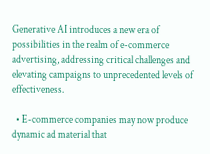Generative AI introduces a new era of possibilities in the realm of e-commerce advertising, addressing critical challenges and elevating campaigns to unprecedented levels of effectiveness.

  • E-commerce companies may now produce dynamic ad material that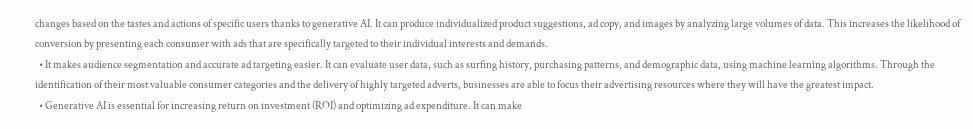changes based on the tastes and actions of specific users thanks to generative AI. It can produce individualized product suggestions, ad copy, and images by analyzing large volumes of data. This increases the likelihood of conversion by presenting each consumer with ads that are specifically targeted to their individual interests and demands.
  • It makes audience segmentation and accurate ad targeting easier. It can evaluate user data, such as surfing history, purchasing patterns, and demographic data, using machine learning algorithms. Through the identification of their most valuable consumer categories and the delivery of highly targeted adverts, businesses are able to focus their advertising resources where they will have the greatest impact.
  • Generative AI is essential for increasing return on investment (ROI) and optimizing ad expenditure. It can make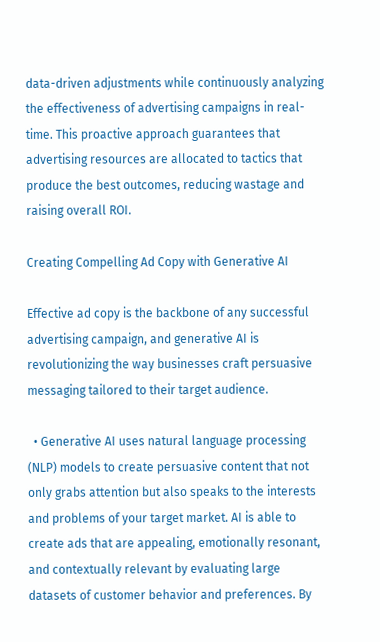data-driven adjustments while continuously analyzing the effectiveness of advertising campaigns in real-time. This proactive approach guarantees that advertising resources are allocated to tactics that produce the best outcomes, reducing wastage and raising overall ROI.

Creating Compelling Ad Copy with Generative AI

Effective ad copy is the backbone of any successful advertising campaign, and generative AI is revolutionizing the way businesses craft persuasive messaging tailored to their target audience.

  • Generative AI uses natural language processing (NLP) models to create persuasive content that not only grabs attention but also speaks to the interests and problems of your target market. AI is able to create ads that are appealing, emotionally resonant, and contextually relevant by evaluating large datasets of customer behavior and preferences. By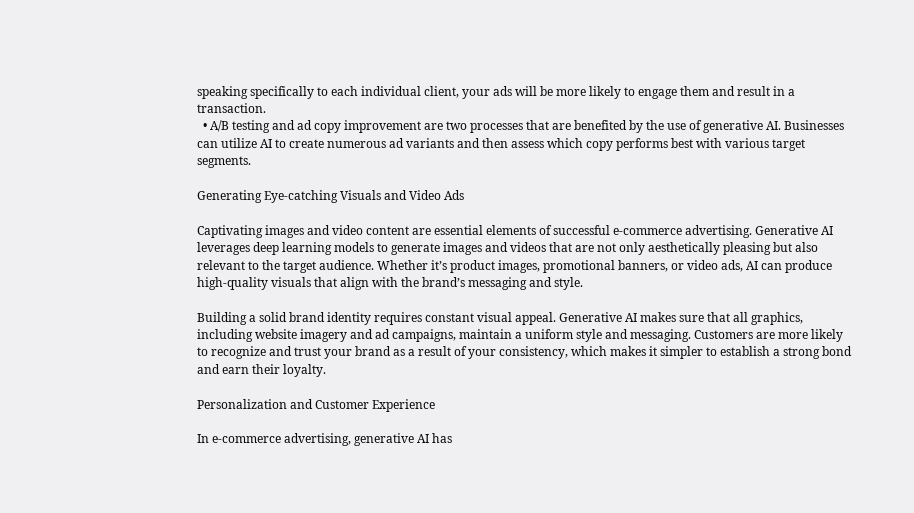speaking specifically to each individual client, your ads will be more likely to engage them and result in a transaction.
  • A/B testing and ad copy improvement are two processes that are benefited by the use of generative AI. Businesses can utilize AI to create numerous ad variants and then assess which copy performs best with various target segments.

Generating Eye-catching Visuals and Video Ads

Captivating images and video content are essential elements of successful e-commerce advertising. Generative AI leverages deep learning models to generate images and videos that are not only aesthetically pleasing but also relevant to the target audience. Whether it’s product images, promotional banners, or video ads, AI can produce high-quality visuals that align with the brand’s messaging and style.

Building a solid brand identity requires constant visual appeal. Generative AI makes sure that all graphics, including website imagery and ad campaigns, maintain a uniform style and messaging. Customers are more likely to recognize and trust your brand as a result of your consistency, which makes it simpler to establish a strong bond and earn their loyalty.

Personalization and Customer Experience

In e-commerce advertising, generative AI has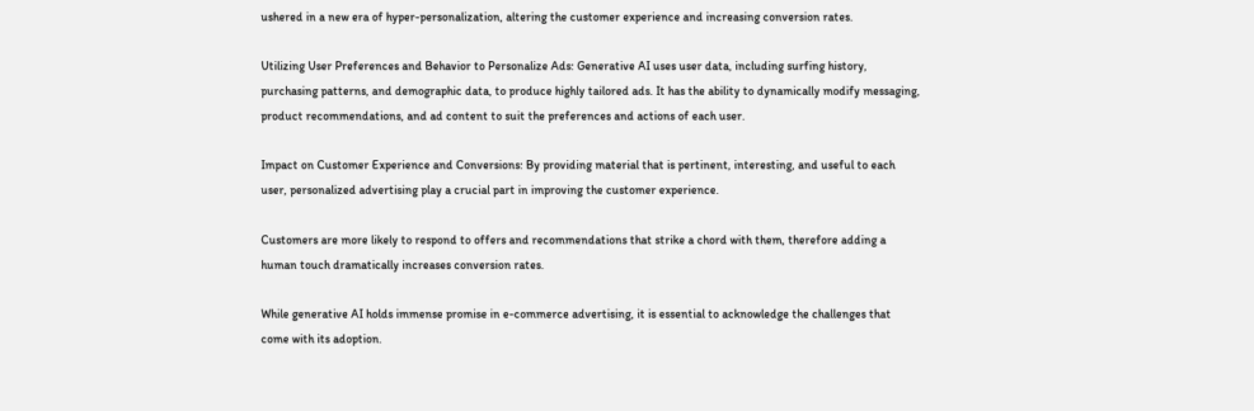ushered in a new era of hyper-personalization, altering the customer experience and increasing conversion rates.

Utilizing User Preferences and Behavior to Personalize Ads: Generative AI uses user data, including surfing history, purchasing patterns, and demographic data, to produce highly tailored ads. It has the ability to dynamically modify messaging, product recommendations, and ad content to suit the preferences and actions of each user.

Impact on Customer Experience and Conversions: By providing material that is pertinent, interesting, and useful to each user, personalized advertising play a crucial part in improving the customer experience.

Customers are more likely to respond to offers and recommendations that strike a chord with them, therefore adding a human touch dramatically increases conversion rates.

While generative AI holds immense promise in e-commerce advertising, it is essential to acknowledge the challenges that come with its adoption.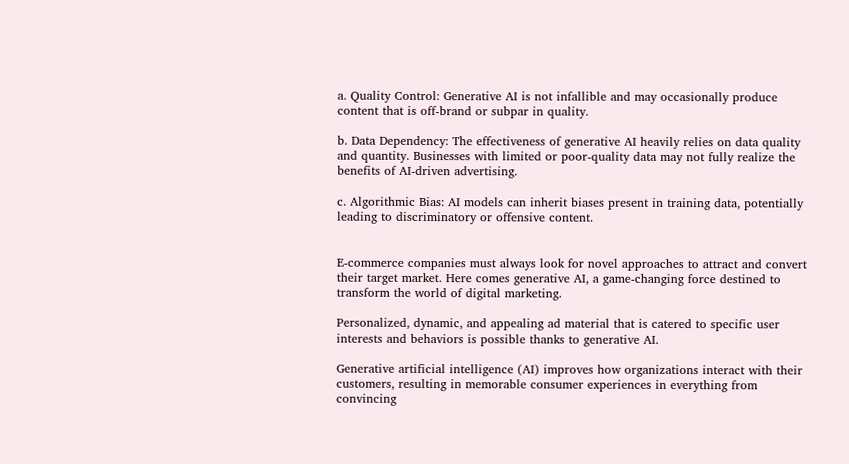a. Quality Control: Generative AI is not infallible and may occasionally produce content that is off-brand or subpar in quality.

b. Data Dependency: The effectiveness of generative AI heavily relies on data quality and quantity. Businesses with limited or poor-quality data may not fully realize the benefits of AI-driven advertising.

c. Algorithmic Bias: AI models can inherit biases present in training data, potentially leading to discriminatory or offensive content.


E-commerce companies must always look for novel approaches to attract and convert their target market. Here comes generative AI, a game-changing force destined to transform the world of digital marketing.

Personalized, dynamic, and appealing ad material that is catered to specific user interests and behaviors is possible thanks to generative AI.

Generative artificial intelligence (AI) improves how organizations interact with their customers, resulting in memorable consumer experiences in everything from convincing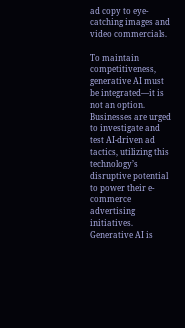ad copy to eye-catching images and video commercials.

To maintain competitiveness, generative AI must be integrated—it is not an option. Businesses are urged to investigate and test AI-driven ad tactics, utilizing this technology’s disruptive potential to power their e-commerce advertising initiatives. Generative AI is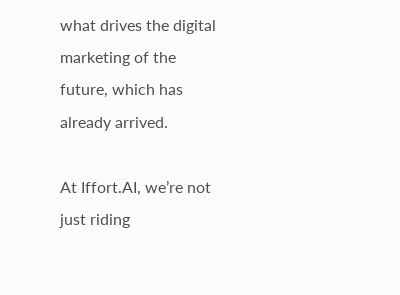what drives the digital marketing of the future, which has already arrived.

At Iffort.AI, we’re not just riding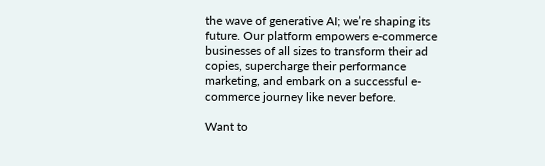the wave of generative AI; we’re shaping its future. Our platform empowers e-commerce businesses of all sizes to transform their ad copies, supercharge their performance marketing, and embark on a successful e-commerce journey like never before.

Want to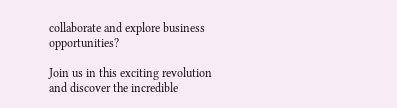collaborate and explore business opportunities?

Join us in this exciting revolution and discover the incredible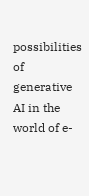possibilities of generative AI in the world of e-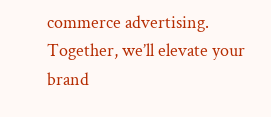commerce advertising. Together, we’ll elevate your brand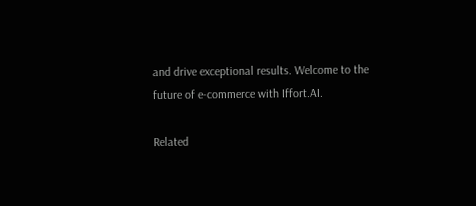and drive exceptional results. Welcome to the future of e-commerce with Iffort.AI.

Related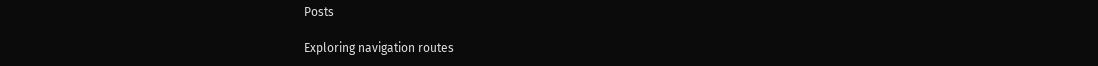Posts

Exploring navigation routes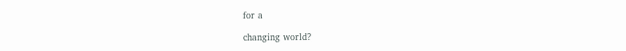for a

changing world?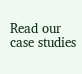Read our case studies